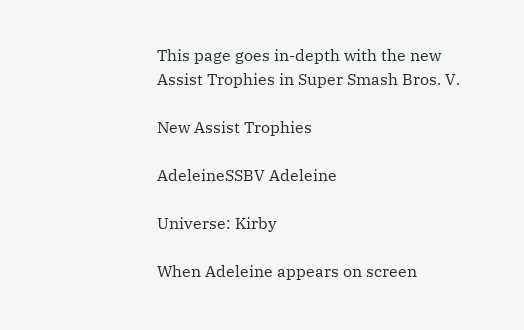This page goes in-depth with the new Assist Trophies in Super Smash Bros. V.

New Assist Trophies

AdeleineSSBV Adeleine

Universe: Kirby

When Adeleine appears on screen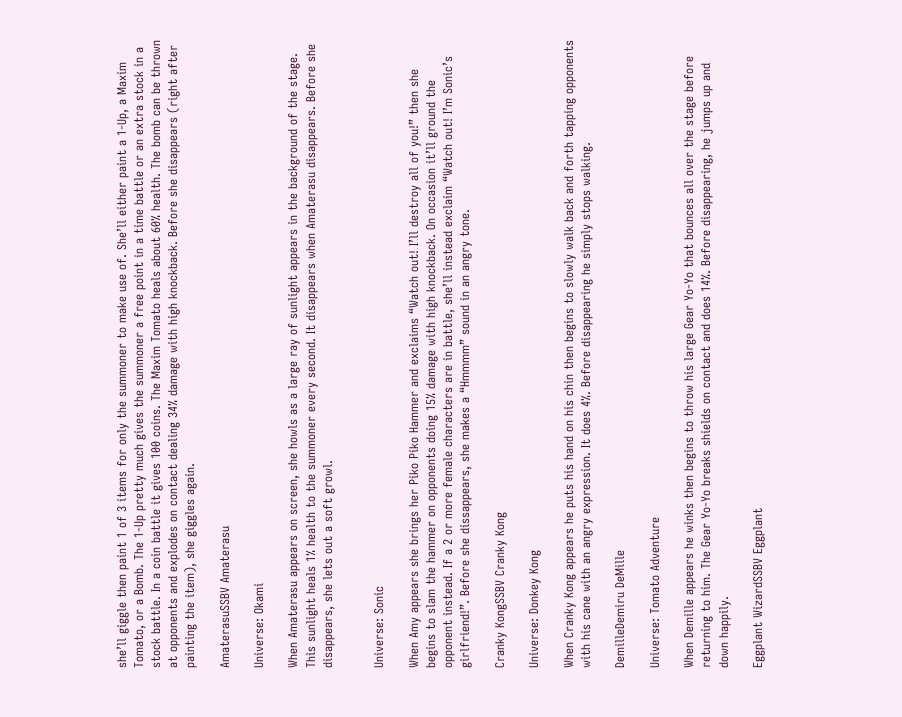she’ll giggle then paint 1 of 3 items for only the summoner to make use of. She’ll either paint a 1-Up, a Maxim Tomato, or a Bomb. The 1-Up pretty much gives the summoner a free point in a time battle or an extra stock in a stock battle. In a coin battle it gives 100 coins. The Maxim Tomato heals about 60% health. The bomb can be thrown at opponents and explodes on contact dealing 34% damage with high knockback. Before she disappears (right after painting the item), she giggles again.

AmaterasuSSBV Amaterasu

Universe: Okami

When Amaterasu appears on screen, she howls as a large ray of sunlight appears in the background of the stage. This sunlight heals 1% health to the summoner every second. It disappears when Amaterasu disappears. Before she disappears, she lets out a soft growl.


Universe: Sonic

When Amy appears she brings her Piko Piko Hammer and exclaims “Watch out! I’ll destroy all of you!” then she begins to slam the hammer on opponents doing 15% damage with high knockback. On occasion it’ll ground the opponent instead. If a 2 or more female characters are in battle, she’ll instead exclaim “Watch out! I’m Sonic’s girlfriend!”. Before she dissappears, she makes a “Hmmmm” sound in an angry tone.

Cranky KongSSBV Cranky Kong

Universe: Donkey Kong

When Cranky Kong appears he puts his hand on his chin then begins to slowly walk back and forth tapping opponents with his cane with an angry expression. It does 4%. Before disappearing he simply stops walking.

DemilleDemiru DeMille

Universe: Tomato Adventure

When Demille appears he winks then begins to throw his large Gear Yo-Yo that bounces all over the stage before returning to him. The Gear Yo-Yo breaks shields on contact and does 14%. Before disappearing, he jumps up and down happily.

Eggplant WizardSSBV Eggplant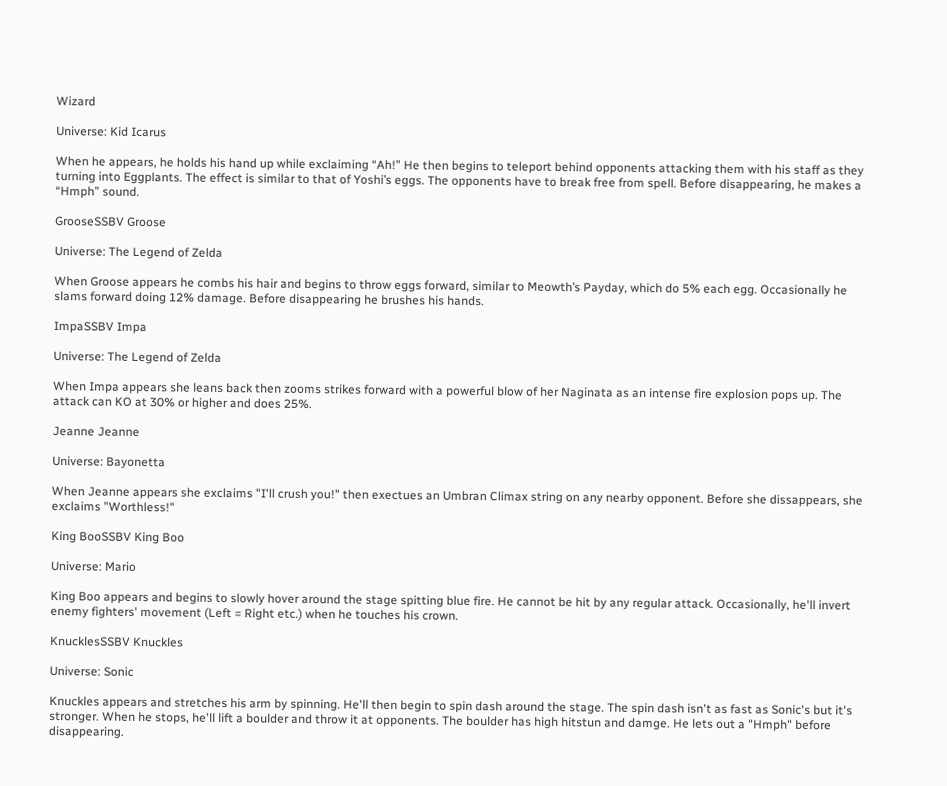Wizard

Universe: Kid Icarus

When he appears, he holds his hand up while exclaiming “Ah!” He then begins to teleport behind opponents attacking them with his staff as they turning into Eggplants. The effect is similar to that of Yoshi’s eggs. The opponents have to break free from spell. Before disappearing, he makes a “Hmph” sound.

GrooseSSBV Groose

Universe: The Legend of Zelda

When Groose appears he combs his hair and begins to throw eggs forward, similar to Meowth’s Payday, which do 5% each egg. Occasionally he slams forward doing 12% damage. Before disappearing he brushes his hands.

ImpaSSBV Impa

Universe: The Legend of Zelda

When Impa appears she leans back then zooms strikes forward with a powerful blow of her Naginata as an intense fire explosion pops up. The attack can KO at 30% or higher and does 25%.

Jeanne Jeanne

Universe: Bayonetta

When Jeanne appears she exclaims "I'll crush you!" then exectues an Umbran Climax string on any nearby opponent. Before she dissappears, she exclaims "Worthless!"

King BooSSBV King Boo

Universe: Mario

King Boo appears and begins to slowly hover around the stage spitting blue fire. He cannot be hit by any regular attack. Occasionally, he'll invert enemy fighters' movement (Left = Right etc.) when he touches his crown.

KnucklesSSBV Knuckles

Universe: Sonic

Knuckles appears and stretches his arm by spinning. He'll then begin to spin dash around the stage. The spin dash isn't as fast as Sonic's but it's stronger. When he stops, he'll lift a boulder and throw it at opponents. The boulder has high hitstun and damge. He lets out a "Hmph" before disappearing.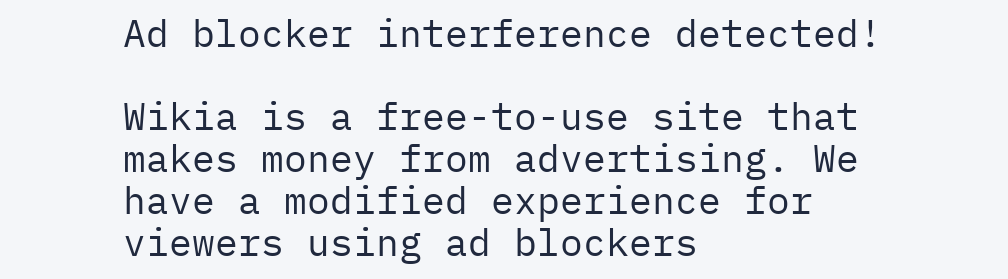Ad blocker interference detected!

Wikia is a free-to-use site that makes money from advertising. We have a modified experience for viewers using ad blockers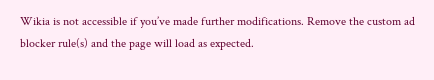Wikia is not accessible if you’ve made further modifications. Remove the custom ad blocker rule(s) and the page will load as expected.